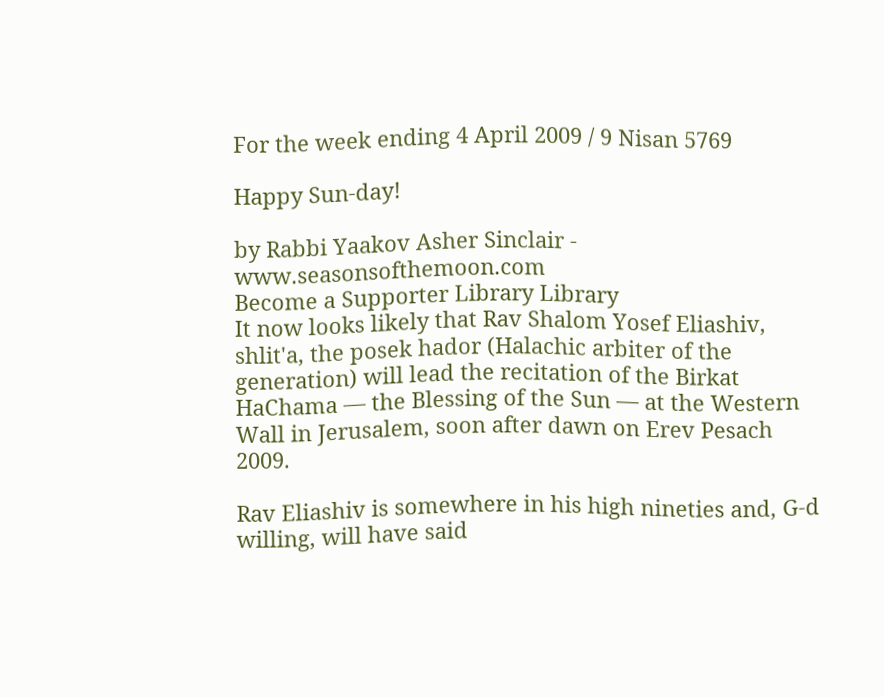For the week ending 4 April 2009 / 9 Nisan 5769

Happy Sun-day!

by Rabbi Yaakov Asher Sinclair - www.seasonsofthemoon.com
Become a Supporter Library Library
It now looks likely that Rav Shalom Yosef Eliashiv, shlit'a, the posek hador (Halachic arbiter of the generation) will lead the recitation of the Birkat HaChama — the Blessing of the Sun — at the Western Wall in Jerusalem, soon after dawn on Erev Pesach 2009.

Rav Eliashiv is somewhere in his high nineties and, G-d willing, will have said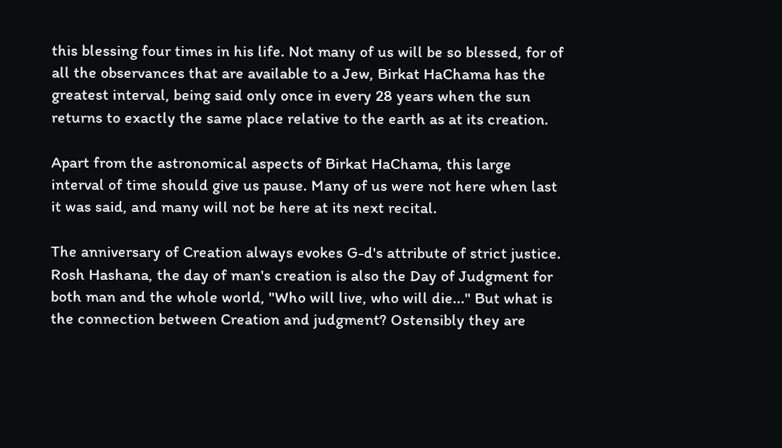this blessing four times in his life. Not many of us will be so blessed, for of all the observances that are available to a Jew, Birkat HaChama has the greatest interval, being said only once in every 28 years when the sun returns to exactly the same place relative to the earth as at its creation.

Apart from the astronomical aspects of Birkat HaChama, this large interval of time should give us pause. Many of us were not here when last it was said, and many will not be here at its next recital.

The anniversary of Creation always evokes G-d's attribute of strict justice. Rosh Hashana, the day of man's creation is also the Day of Judgment for both man and the whole world, "Who will live, who will die..." But what is the connection between Creation and judgment? Ostensibly they are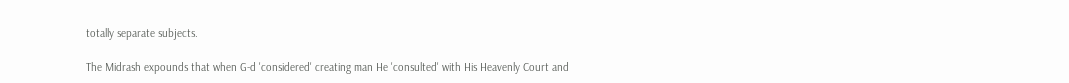totally separate subjects.

The Midrash expounds that when G-d 'considered' creating man He 'consulted' with His Heavenly Court and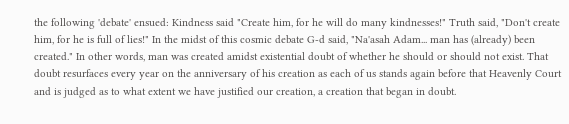the following 'debate' ensued: Kindness said "Create him, for he will do many kindnesses!" Truth said, "Don't create him, for he is full of lies!" In the midst of this cosmic debate G-d said, "Na'asah Adam... man has (already) been created." In other words, man was created amidst existential doubt of whether he should or should not exist. That doubt resurfaces every year on the anniversary of his creation as each of us stands again before that Heavenly Court and is judged as to what extent we have justified our creation, a creation that began in doubt.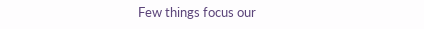Few things focus our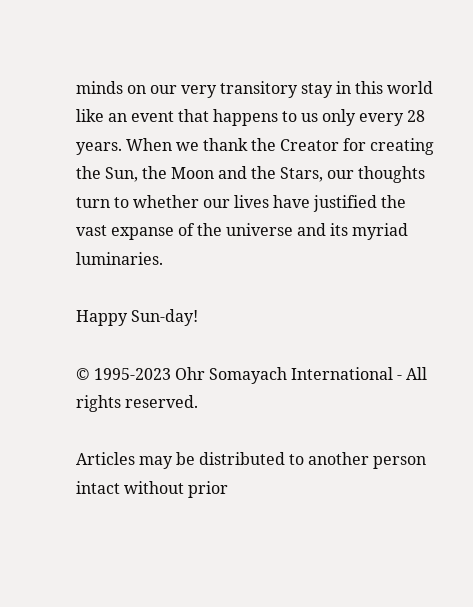minds on our very transitory stay in this world like an event that happens to us only every 28 years. When we thank the Creator for creating the Sun, the Moon and the Stars, our thoughts turn to whether our lives have justified the vast expanse of the universe and its myriad luminaries.

Happy Sun-day!

© 1995-2023 Ohr Somayach International - All rights reserved.

Articles may be distributed to another person intact without prior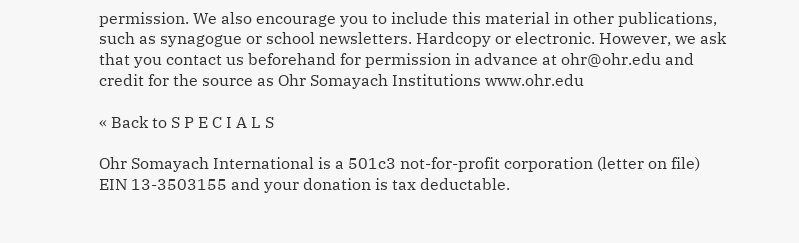permission. We also encourage you to include this material in other publications, such as synagogue or school newsletters. Hardcopy or electronic. However, we ask that you contact us beforehand for permission in advance at ohr@ohr.edu and credit for the source as Ohr Somayach Institutions www.ohr.edu

« Back to S P E C I A L S

Ohr Somayach International is a 501c3 not-for-profit corporation (letter on file) EIN 13-3503155 and your donation is tax deductable.